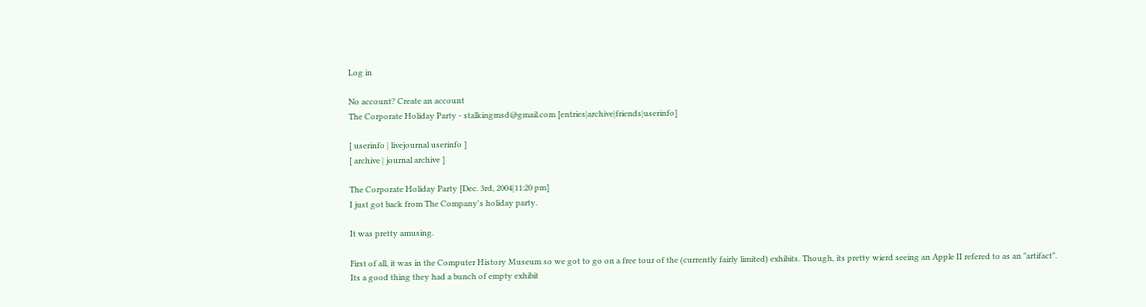Log in

No account? Create an account
The Corporate Holiday Party - stalkingmsd@gmail.com [entries|archive|friends|userinfo]

[ userinfo | livejournal userinfo ]
[ archive | journal archive ]

The Corporate Holiday Party [Dec. 3rd, 2004|11:20 pm]
I just got back from The Company's holiday party.

It was pretty amusing.

First of all, it was in the Computer History Museum so we got to go on a free tour of the (currently fairly limited) exhibits. Though, its pretty wierd seeing an Apple II refered to as an "artifact". Its a good thing they had a bunch of empty exhibit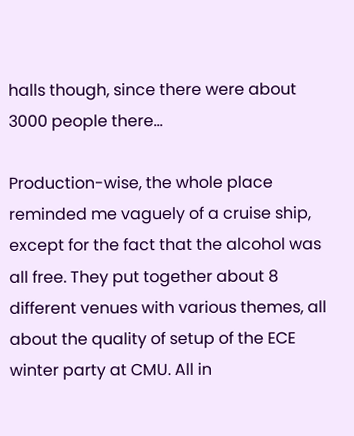halls though, since there were about 3000 people there...

Production-wise, the whole place reminded me vaguely of a cruise ship, except for the fact that the alcohol was all free. They put together about 8 different venues with various themes, all about the quality of setup of the ECE winter party at CMU. All in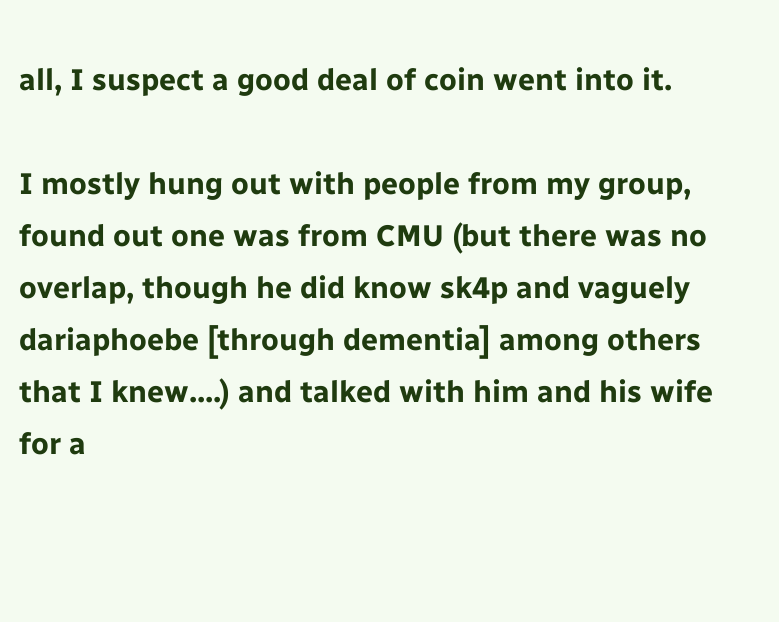all, I suspect a good deal of coin went into it.

I mostly hung out with people from my group, found out one was from CMU (but there was no overlap, though he did know sk4p and vaguely dariaphoebe [through dementia] among others that I knew....) and talked with him and his wife for a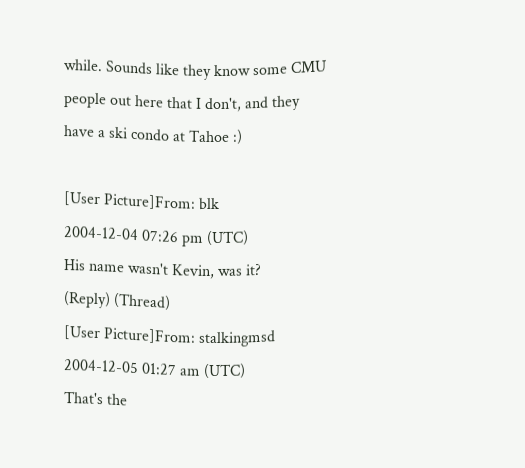while. Sounds like they know some CMU people out here that I don't, and they have a ski condo at Tahoe :)

[User Picture]From: blk
2004-12-04 07:26 pm (UTC)
His name wasn't Kevin, was it?
(Reply) (Thread)
[User Picture]From: stalkingmsd
2004-12-05 01:27 am (UTC)
That's the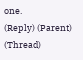one.
(Reply) (Parent) (Thread)